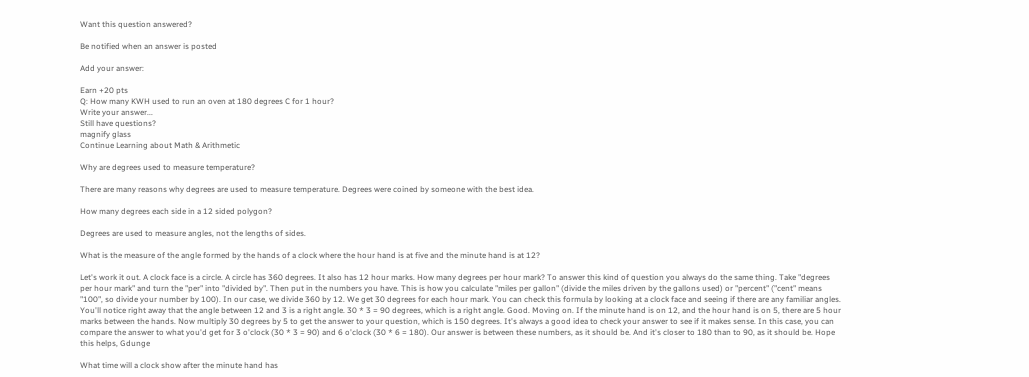Want this question answered?

Be notified when an answer is posted

Add your answer:

Earn +20 pts
Q: How many KWH used to run an oven at 180 degrees C for 1 hour?
Write your answer...
Still have questions?
magnify glass
Continue Learning about Math & Arithmetic

Why are degrees used to measure temperature?

There are many reasons why degrees are used to measure temperature. Degrees were coined by someone with the best idea.

How many degrees each side in a 12 sided polygon?

Degrees are used to measure angles, not the lengths of sides.

What is the measure of the angle formed by the hands of a clock where the hour hand is at five and the minute hand is at 12?

Let's work it out. A clock face is a circle. A circle has 360 degrees. It also has 12 hour marks. How many degrees per hour mark? To answer this kind of question you always do the same thing. Take "degrees per hour mark" and turn the "per" into "divided by". Then put in the numbers you have. This is how you calculate "miles per gallon" (divide the miles driven by the gallons used) or "percent" ("cent" means "100", so divide your number by 100). In our case, we divide 360 by 12. We get 30 degrees for each hour mark. You can check this formula by looking at a clock face and seeing if there are any familiar angles. You'll notice right away that the angle between 12 and 3 is a right angle. 30 * 3 = 90 degrees, which is a right angle. Good. Moving on. If the minute hand is on 12, and the hour hand is on 5, there are 5 hour marks between the hands. Now multiply 30 degrees by 5 to get the answer to your question, which is 150 degrees. It's always a good idea to check your answer to see if it makes sense. In this case, you can compare the answer to what you'd get for 3 o'clock (30 * 3 = 90) and 6 o'clock (30 * 6 = 180). Our answer is between these numbers, as it should be. And it's closer to 180 than to 90, as it should be. Hope this helps, Gdunge

What time will a clock show after the minute hand has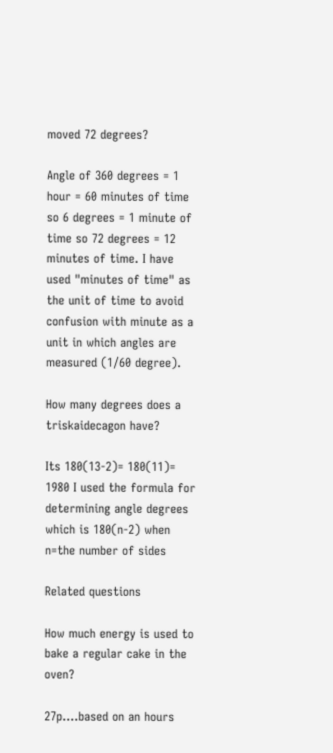moved 72 degrees?

Angle of 360 degrees = 1 hour = 60 minutes of time so 6 degrees = 1 minute of time so 72 degrees = 12 minutes of time. I have used "minutes of time" as the unit of time to avoid confusion with minute as a unit in which angles are measured (1/60 degree).

How many degrees does a triskaidecagon have?

Its 180(13-2)= 180(11)= 1980 I used the formula for determining angle degrees which is 180(n-2) when n=the number of sides

Related questions

How much energy is used to bake a regular cake in the oven?

27p....based on an hours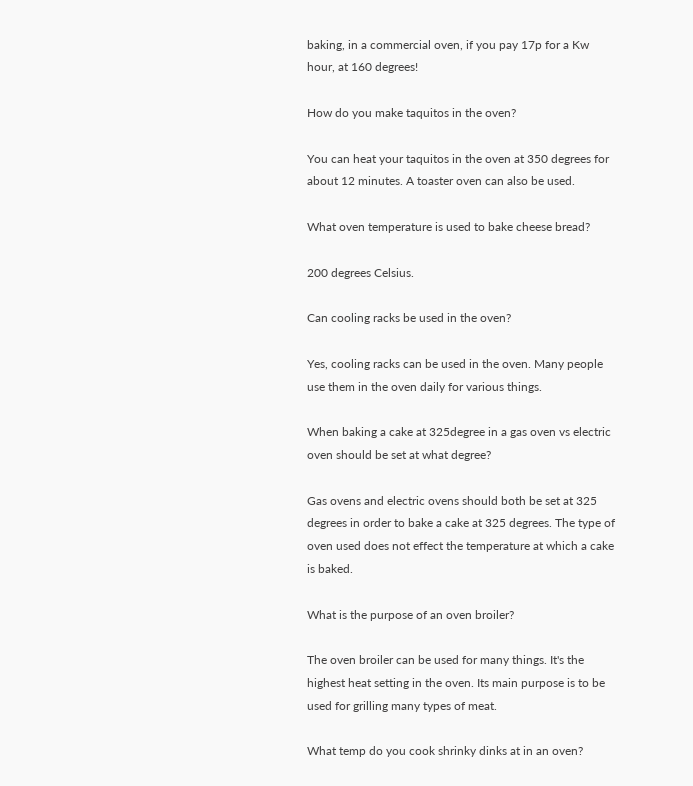baking, in a commercial oven, if you pay 17p for a Kw hour, at 160 degrees!

How do you make taquitos in the oven?

You can heat your taquitos in the oven at 350 degrees for about 12 minutes. A toaster oven can also be used.

What oven temperature is used to bake cheese bread?

200 degrees Celsius.

Can cooling racks be used in the oven?

Yes, cooling racks can be used in the oven. Many people use them in the oven daily for various things.

When baking a cake at 325degree in a gas oven vs electric oven should be set at what degree?

Gas ovens and electric ovens should both be set at 325 degrees in order to bake a cake at 325 degrees. The type of oven used does not effect the temperature at which a cake is baked.

What is the purpose of an oven broiler?

The oven broiler can be used for many things. It's the highest heat setting in the oven. Its main purpose is to be used for grilling many types of meat.

What temp do you cook shrinky dinks at in an oven?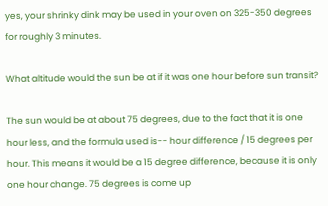yes, your shrinky dink may be used in your oven on 325-350 degrees for roughly 3 minutes.

What altitude would the sun be at if it was one hour before sun transit?

The sun would be at about 75 degrees, due to the fact that it is one hour less, and the formula used is-- hour difference / 15 degrees per hour. This means it would be a 15 degree difference, because it is only one hour change. 75 degrees is come up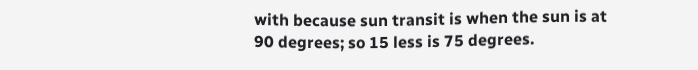with because sun transit is when the sun is at 90 degrees; so 15 less is 75 degrees.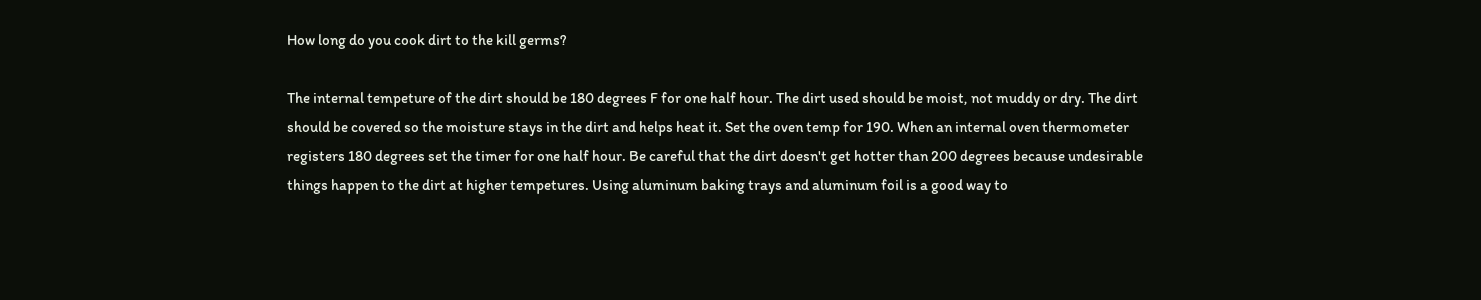How long do you cook dirt to the kill germs?

The internal tempeture of the dirt should be 180 degrees F for one half hour. The dirt used should be moist, not muddy or dry. The dirt should be covered so the moisture stays in the dirt and helps heat it. Set the oven temp for 190. When an internal oven thermometer registers 180 degrees set the timer for one half hour. Be careful that the dirt doesn't get hotter than 200 degrees because undesirable things happen to the dirt at higher tempetures. Using aluminum baking trays and aluminum foil is a good way to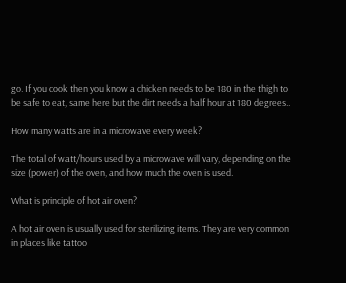go. If you cook then you know a chicken needs to be 180 in the thigh to be safe to eat, same here but the dirt needs a half hour at 180 degrees..

How many watts are in a microwave every week?

The total of watt/hours used by a microwave will vary, depending on the size (power) of the oven, and how much the oven is used.

What is principle of hot air oven?

A hot air oven is usually used for sterilizing items. They are very common in places like tattoo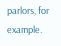parlors, for example.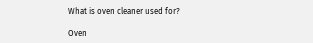What is oven cleaner used for?

Oven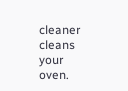cleaner cleans your oven.